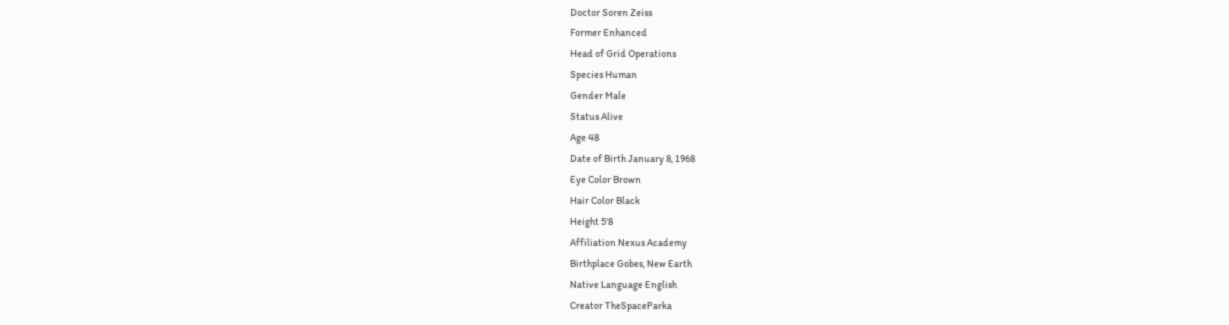Doctor Soren Zeiss
Former Enhanced
Head of Grid Operations
Species Human
Gender Male
Status Alive
Age 48
Date of Birth January 8, 1968
Eye Color Brown
Hair Color Black
Height 5'8
Affiliation Nexus Academy
Birthplace Gobes, New Earth
Native Language English
Creator TheSpaceParka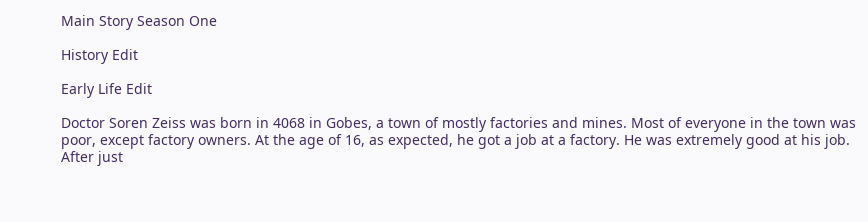Main Story Season One

History Edit

Early Life Edit

Doctor Soren Zeiss was born in 4068 in Gobes, a town of mostly factories and mines. Most of everyone in the town was poor, except factory owners. At the age of 16, as expected, he got a job at a factory. He was extremely good at his job. After just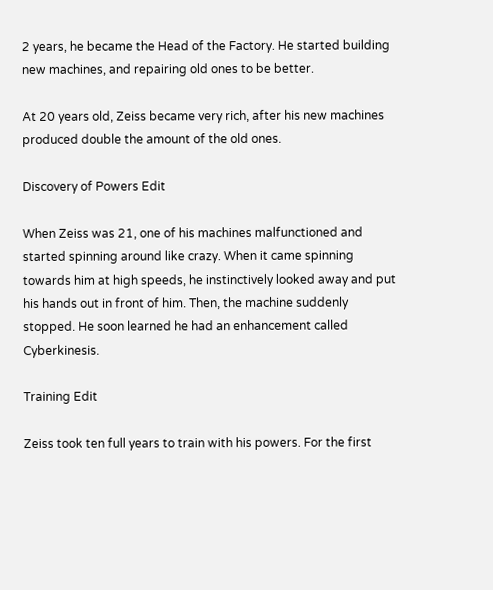2 years, he became the Head of the Factory. He started building new machines, and repairing old ones to be better.

At 20 years old, Zeiss became very rich, after his new machines produced double the amount of the old ones.

Discovery of Powers Edit

When Zeiss was 21, one of his machines malfunctioned and started spinning around like crazy. When it came spinning towards him at high speeds, he instinctively looked away and put his hands out in front of him. Then, the machine suddenly stopped. He soon learned he had an enhancement called Cyberkinesis.

Training Edit

Zeiss took ten full years to train with his powers. For the first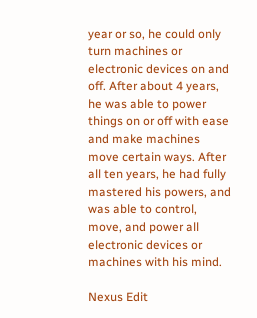year or so, he could only turn machines or electronic devices on and off. After about 4 years, he was able to power things on or off with ease and make machines move certain ways. After all ten years, he had fully mastered his powers, and was able to control, move, and power all electronic devices or machines with his mind.

Nexus Edit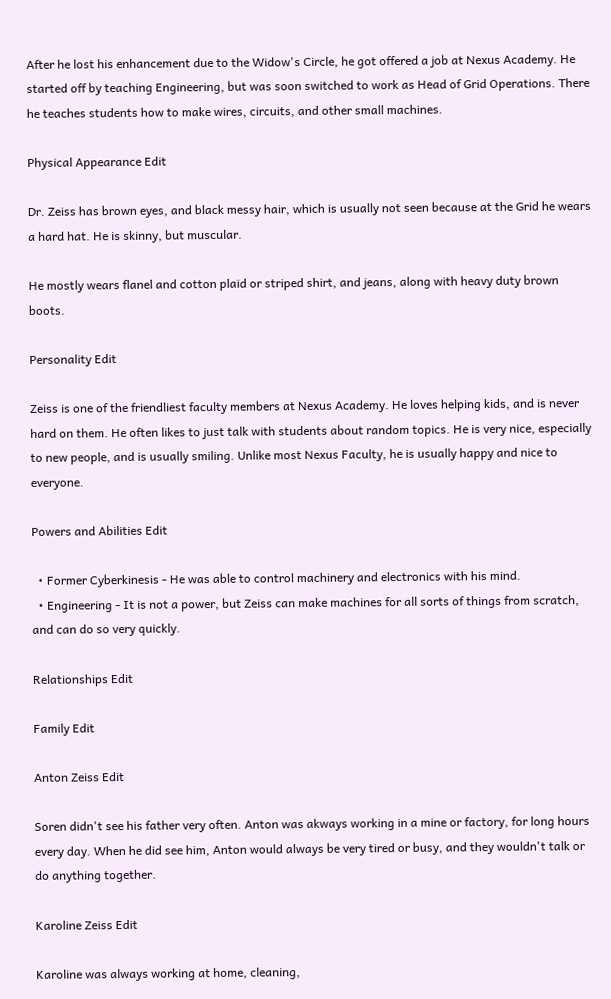After he lost his enhancement due to the Widow's Circle, he got offered a job at Nexus Academy. He started off by teaching Engineering, but was soon switched to work as Head of Grid Operations. There he teaches students how to make wires, circuits, and other small machines.

Physical Appearance Edit

Dr. Zeiss has brown eyes, and black messy hair, which is usually not seen because at the Grid he wears a hard hat. He is skinny, but muscular.

He mostly wears flanel and cotton plaid or striped shirt, and jeans, along with heavy duty brown boots.

Personality Edit

Zeiss is one of the friendliest faculty members at Nexus Academy. He loves helping kids, and is never hard on them. He often likes to just talk with students about random topics. He is very nice, especially to new people, and is usually smiling. Unlike most Nexus Faculty, he is usually happy and nice to everyone.

Powers and Abilities Edit

  • Former Cyberkinesis - He was able to control machinery and electronics with his mind.
  • Engineering - It is not a power, but Zeiss can make machines for all sorts of things from scratch, and can do so very quickly.

Relationships Edit

Family Edit

Anton Zeiss Edit

Soren didn't see his father very often. Anton was akways working in a mine or factory, for long hours every day. When he did see him, Anton would always be very tired or busy, and they wouldn't talk or do anything together.

Karoline Zeiss Edit

Karoline was always working at home, cleaning,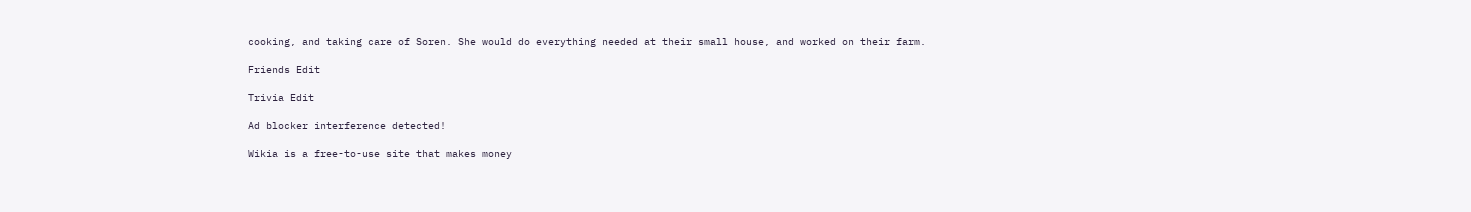cooking, and taking care of Soren. She would do everything needed at their small house, and worked on their farm.

Friends Edit

Trivia Edit

Ad blocker interference detected!

Wikia is a free-to-use site that makes money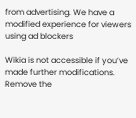from advertising. We have a modified experience for viewers using ad blockers

Wikia is not accessible if you’ve made further modifications. Remove the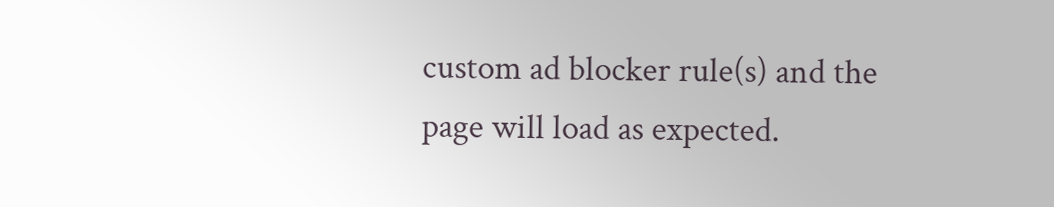custom ad blocker rule(s) and the page will load as expected.